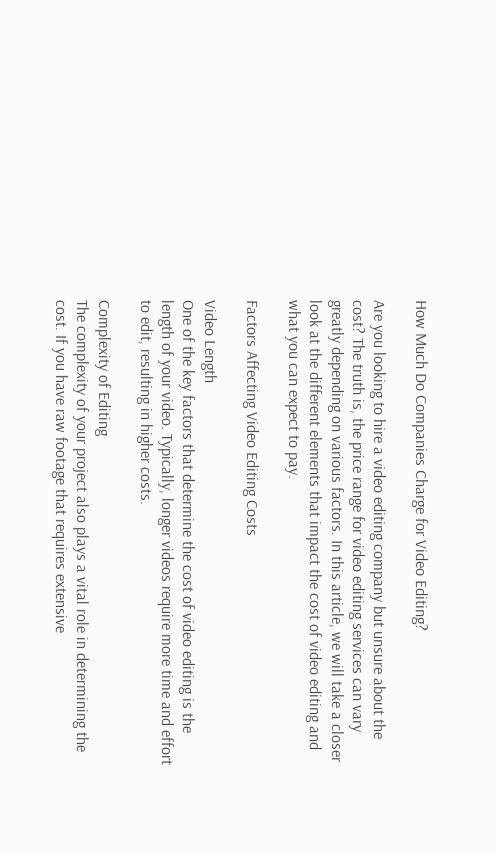How Much Do Companies Charge for Video Editing?

Are you looking to hire a video editing company but unsure about the cost? The truth is, the price range for video editing services can vary greatly depending on various factors. In this article, we will take a closer look at the different elements that impact the cost of video editing and what you can expect to pay.

Factors Affecting Video Editing Costs

Video Length
One of the key factors that determine the cost of video editing is the length of your video. Typically, longer videos require more time and effort to edit, resulting in higher costs.

Complexity of Editing
The complexity of your project also plays a vital role in determining the cost. If you have raw footage that requires extensive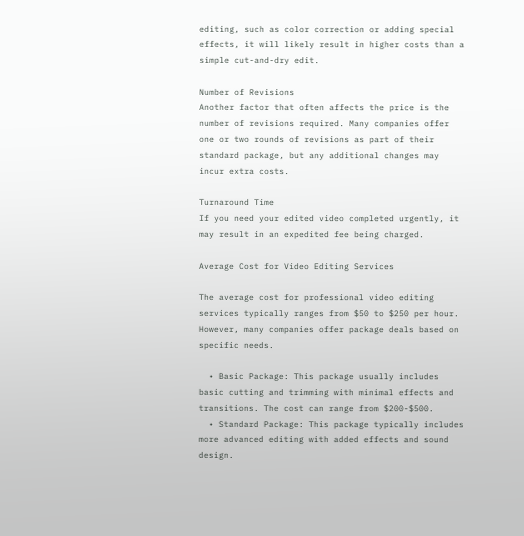editing, such as color correction or adding special effects, it will likely result in higher costs than a simple cut-and-dry edit.

Number of Revisions
Another factor that often affects the price is the number of revisions required. Many companies offer one or two rounds of revisions as part of their standard package, but any additional changes may incur extra costs.

Turnaround Time
If you need your edited video completed urgently, it may result in an expedited fee being charged.

Average Cost for Video Editing Services

The average cost for professional video editing services typically ranges from $50 to $250 per hour. However, many companies offer package deals based on specific needs.

  • Basic Package: This package usually includes basic cutting and trimming with minimal effects and transitions. The cost can range from $200-$500.
  • Standard Package: This package typically includes more advanced editing with added effects and sound design.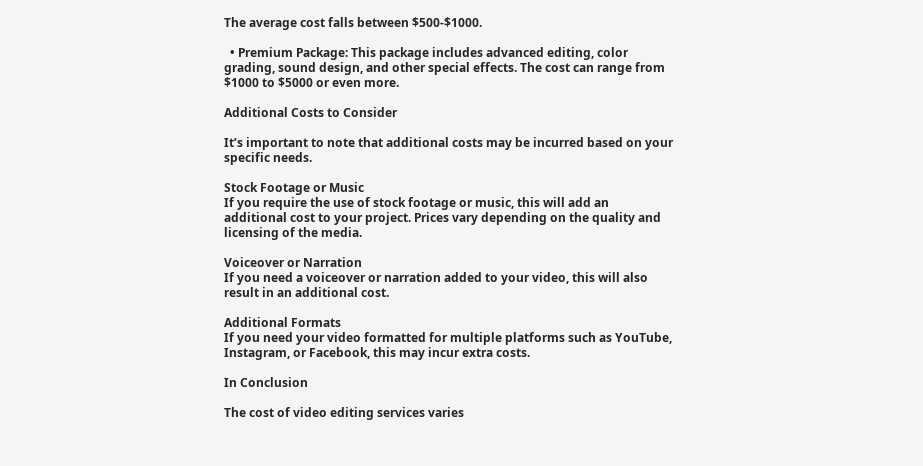The average cost falls between $500-$1000.

  • Premium Package: This package includes advanced editing, color grading, sound design, and other special effects. The cost can range from $1000 to $5000 or even more.

Additional Costs to Consider

It’s important to note that additional costs may be incurred based on your specific needs.

Stock Footage or Music
If you require the use of stock footage or music, this will add an additional cost to your project. Prices vary depending on the quality and licensing of the media.

Voiceover or Narration
If you need a voiceover or narration added to your video, this will also result in an additional cost.

Additional Formats
If you need your video formatted for multiple platforms such as YouTube, Instagram, or Facebook, this may incur extra costs.

In Conclusion

The cost of video editing services varies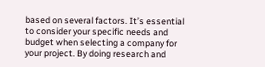based on several factors. It’s essential to consider your specific needs and budget when selecting a company for your project. By doing research and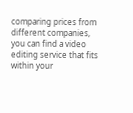comparing prices from different companies, you can find a video editing service that fits within your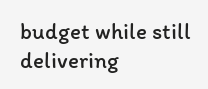budget while still delivering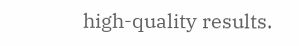high-quality results.